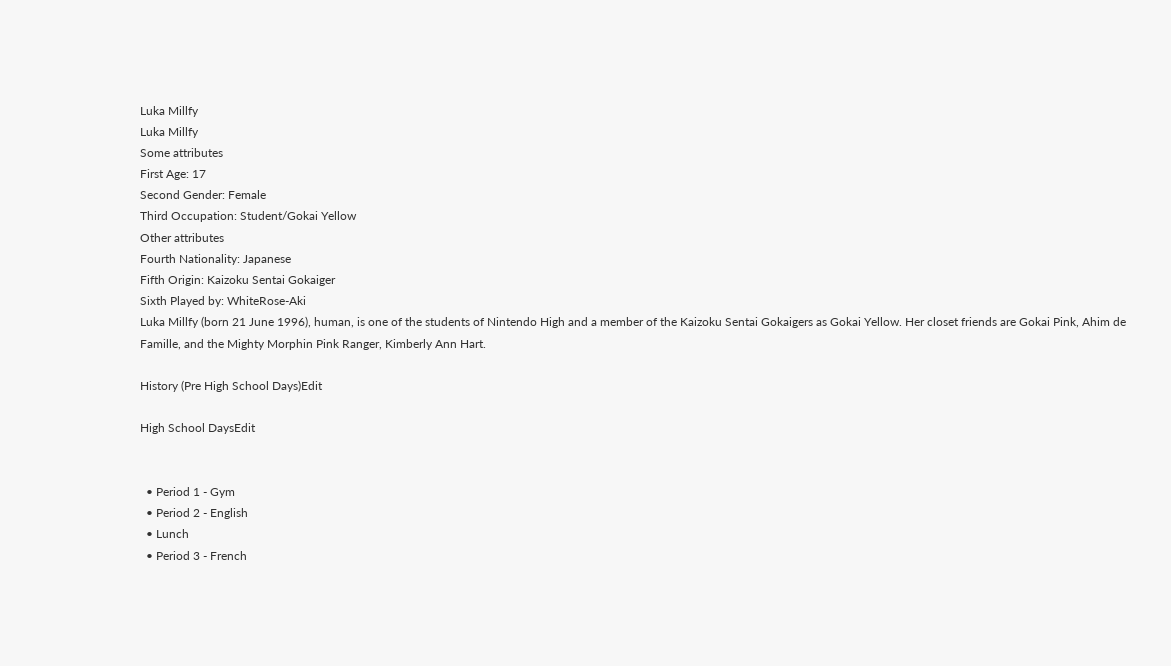Luka Millfy
Luka Millfy
Some attributes
First Age: 17
Second Gender: Female
Third Occupation: Student/Gokai Yellow
Other attributes
Fourth Nationality: Japanese
Fifth Origin: Kaizoku Sentai Gokaiger
Sixth Played by: WhiteRose-Aki
Luka Millfy (born 21 June 1996), human, is one of the students of Nintendo High and a member of the Kaizoku Sentai Gokaigers as Gokai Yellow. Her closet friends are Gokai Pink, Ahim de Famille, and the Mighty Morphin Pink Ranger, Kimberly Ann Hart.

History (Pre High School Days)Edit

High School DaysEdit


  • Period 1 - Gym
  • Period 2 - English
  • Lunch
  • Period 3 - French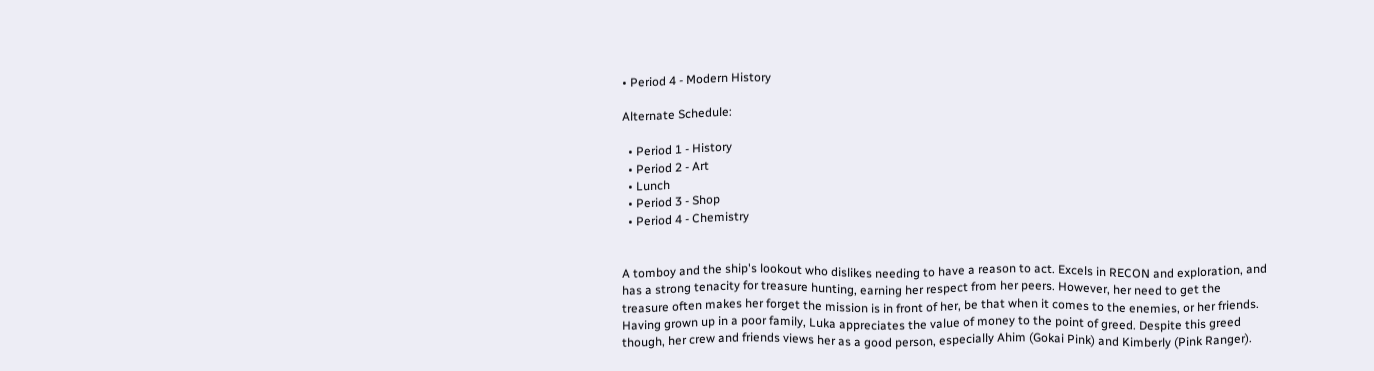• Period 4 - Modern History

Alternate Schedule:

  • Period 1 - History
  • Period 2 - Art
  • Lunch
  • Period 3 - Shop
  • Period 4 - Chemistry


A tomboy and the ship's lookout who dislikes needing to have a reason to act. Excels in RECON and exploration, and has a strong tenacity for treasure hunting, earning her respect from her peers. However, her need to get the treasure often makes her forget the mission is in front of her, be that when it comes to the enemies, or her friends. Having grown up in a poor family, Luka appreciates the value of money to the point of greed. Despite this greed though, her crew and friends views her as a good person, especially Ahim (Gokai Pink) and Kimberly (Pink Ranger).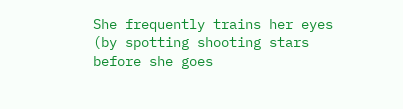She frequently trains her eyes (by spotting shooting stars before she goes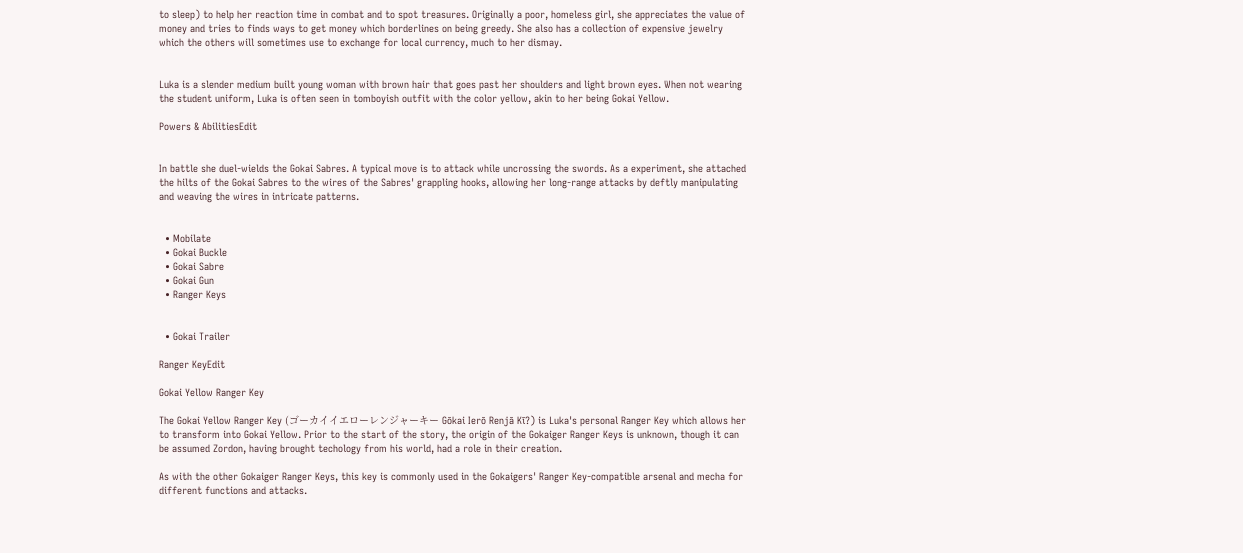to sleep) to help her reaction time in combat and to spot treasures. Originally a poor, homeless girl, she appreciates the value of money and tries to finds ways to get money which borderlines on being greedy. She also has a collection of expensive jewelry which the others will sometimes use to exchange for local currency, much to her dismay.


Luka is a slender medium built young woman with brown hair that goes past her shoulders and light brown eyes. When not wearing the student uniform, Luka is often seen in tomboyish outfit with the color yellow, akin to her being Gokai Yellow.

Powers & AbilitiesEdit


In battle she duel-wields the Gokai Sabres. A typical move is to attack while uncrossing the swords. As a experiment, she attached the hilts of the Gokai Sabres to the wires of the Sabres' grappling hooks, allowing her long-range attacks by deftly manipulating and weaving the wires in intricate patterns.


  • Mobilate
  • Gokai Buckle
  • Gokai Sabre
  • Gokai Gun
  • Ranger Keys


  • Gokai Trailer

Ranger KeyEdit

Gokai Yellow Ranger Key

The Gokai Yellow Ranger Key (ゴーカイイエローレンジャーキー Gōkai Ierō Renjā Kī?) is Luka's personal Ranger Key which allows her to transform into Gokai Yellow. Prior to the start of the story, the origin of the Gokaiger Ranger Keys is unknown, though it can be assumed Zordon, having brought techology from his world, had a role in their creation.

As with the other Gokaiger Ranger Keys, this key is commonly used in the Gokaigers' Ranger Key-compatible arsenal and mecha for different functions and attacks.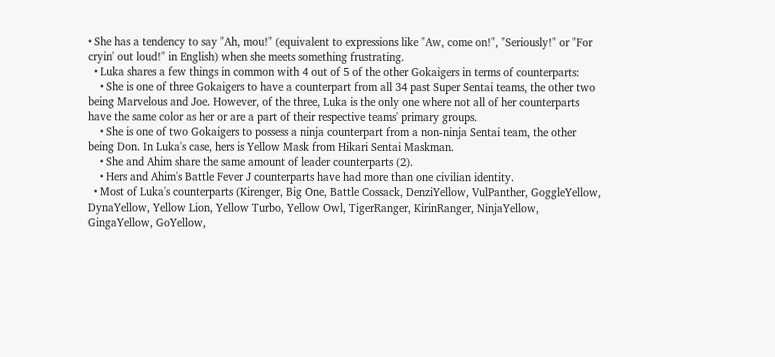• She has a tendency to say "Ah, mou!" (equivalent to expressions like "Aw, come on!", "Seriously!" or "For cryin' out loud!" in English) when she meets something frustrating.
  • Luka shares a few things in common with 4 out of 5 of the other Gokaigers in terms of counterparts:
    • She is one of three Gokaigers to have a counterpart from all 34 past Super Sentai teams, the other two being Marvelous and Joe. However, of the three, Luka is the only one where not all of her counterparts have the same color as her or are a part of their respective teams' primary groups.
    • She is one of two Gokaigers to possess a ninja counterpart from a non-ninja Sentai team, the other being Don. In Luka's case, hers is Yellow Mask from Hikari Sentai Maskman.
    • She and Ahim share the same amount of leader counterparts (2).
    • Hers and Ahim's Battle Fever J counterparts have had more than one civilian identity.
  • Most of Luka's counterparts (Kirenger, Big One, Battle Cossack, DenziYellow, VulPanther, GoggleYellow, DynaYellow, Yellow Lion, Yellow Turbo, Yellow Owl, TigerRanger, KirinRanger, NinjaYellow, GingaYellow, GoYellow,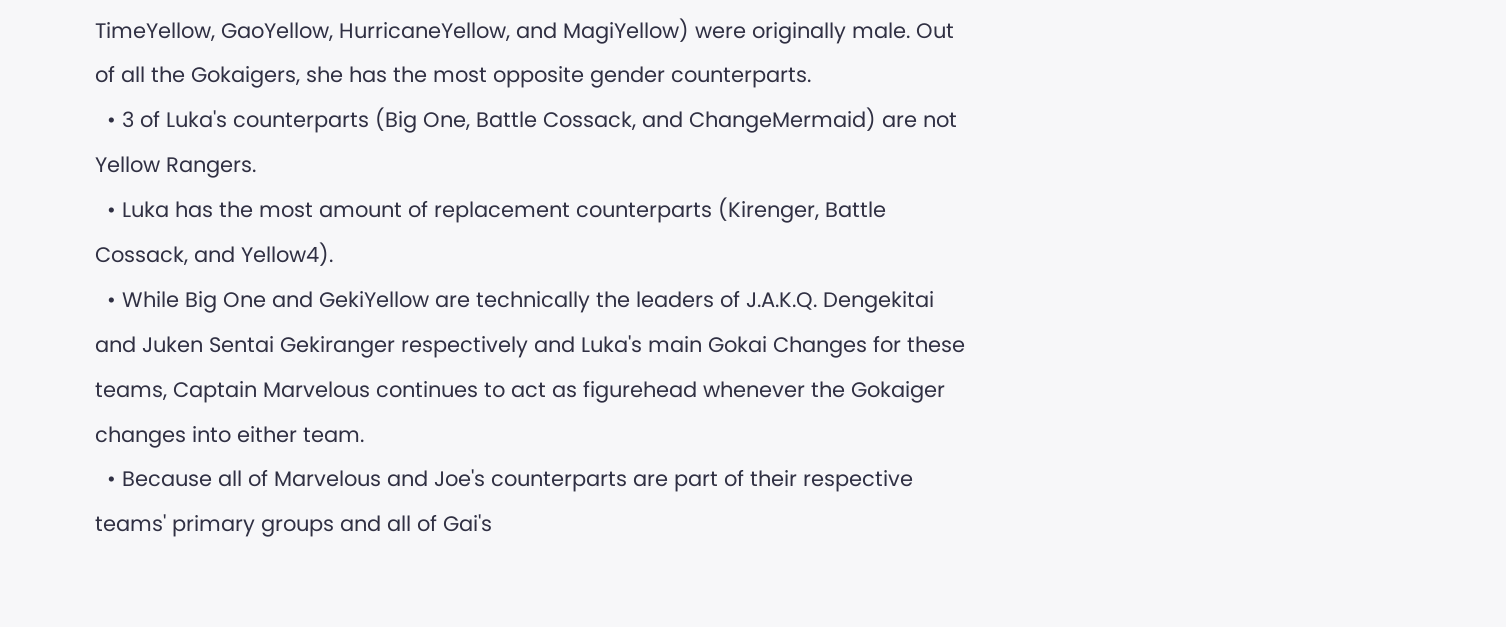TimeYellow, GaoYellow, HurricaneYellow, and MagiYellow) were originally male. Out of all the Gokaigers, she has the most opposite gender counterparts.
  • 3 of Luka's counterparts (Big One, Battle Cossack, and ChangeMermaid) are not Yellow Rangers.
  • Luka has the most amount of replacement counterparts (Kirenger, Battle Cossack, and Yellow4).
  • While Big One and GekiYellow are technically the leaders of J.A.K.Q. Dengekitai and Juken Sentai Gekiranger respectively and Luka's main Gokai Changes for these teams, Captain Marvelous continues to act as figurehead whenever the Gokaiger changes into either team.
  • Because all of Marvelous and Joe's counterparts are part of their respective teams' primary groups and all of Gai's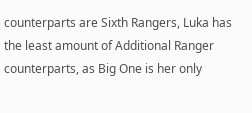counterparts are Sixth Rangers, Luka has the least amount of Additional Ranger counterparts, as Big One is her only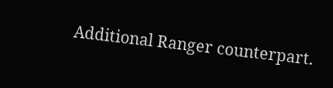Additional Ranger counterpart.